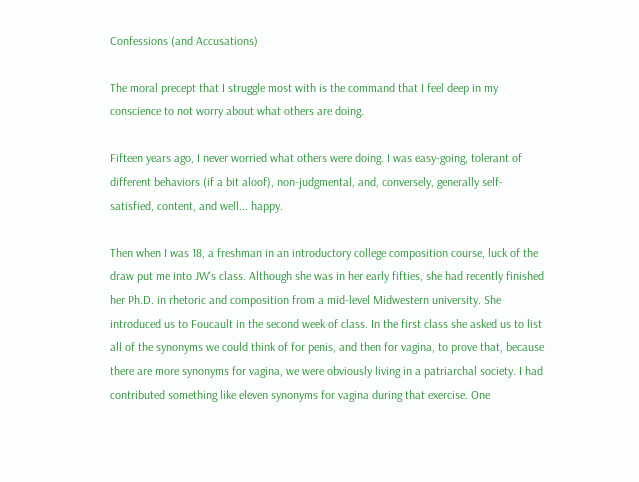Confessions (and Accusations)

The moral precept that I struggle most with is the command that I feel deep in my conscience to not worry about what others are doing.

Fifteen years ago, I never worried what others were doing. I was easy-going, tolerant of different behaviors (if a bit aloof), non-judgmental, and, conversely, generally self-satisfied, content, and well... happy.

Then when I was 18, a freshman in an introductory college composition course, luck of the draw put me into JW's class. Although she was in her early fifties, she had recently finished her Ph.D. in rhetoric and composition from a mid-level Midwestern university. She introduced us to Foucault in the second week of class. In the first class she asked us to list all of the synonyms we could think of for penis, and then for vagina, to prove that, because there are more synonyms for vagina, we were obviously living in a patriarchal society. I had contributed something like eleven synonyms for vagina during that exercise. One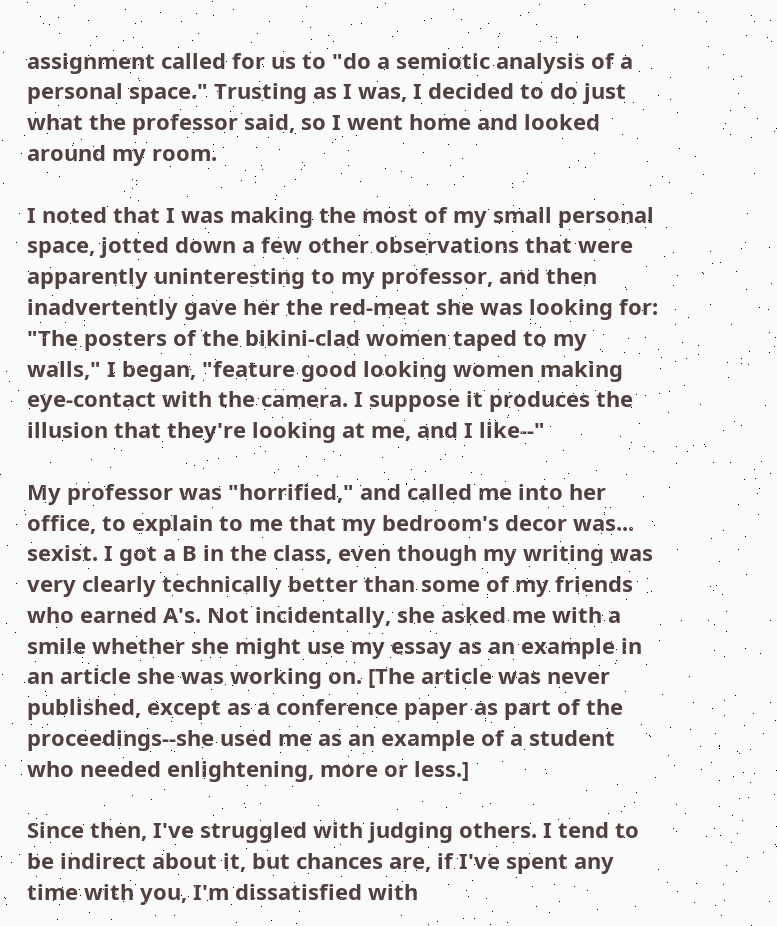assignment called for us to "do a semiotic analysis of a personal space." Trusting as I was, I decided to do just what the professor said, so I went home and looked around my room.

I noted that I was making the most of my small personal space, jotted down a few other observations that were apparently uninteresting to my professor, and then inadvertently gave her the red-meat she was looking for: "The posters of the bikini-clad women taped to my walls," I began, "feature good looking women making eye-contact with the camera. I suppose it produces the illusion that they're looking at me, and I like--"

My professor was "horrified," and called me into her office, to explain to me that my bedroom's decor was... sexist. I got a B in the class, even though my writing was very clearly technically better than some of my friends who earned A's. Not incidentally, she asked me with a smile whether she might use my essay as an example in an article she was working on. [The article was never published, except as a conference paper as part of the proceedings--she used me as an example of a student who needed enlightening, more or less.]

Since then, I've struggled with judging others. I tend to be indirect about it, but chances are, if I've spent any time with you, I'm dissatisfied with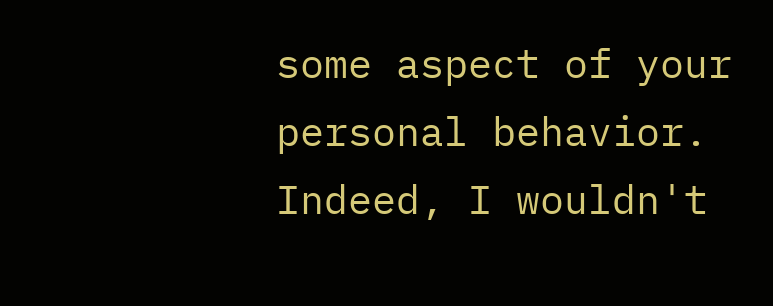some aspect of your personal behavior. Indeed, I wouldn't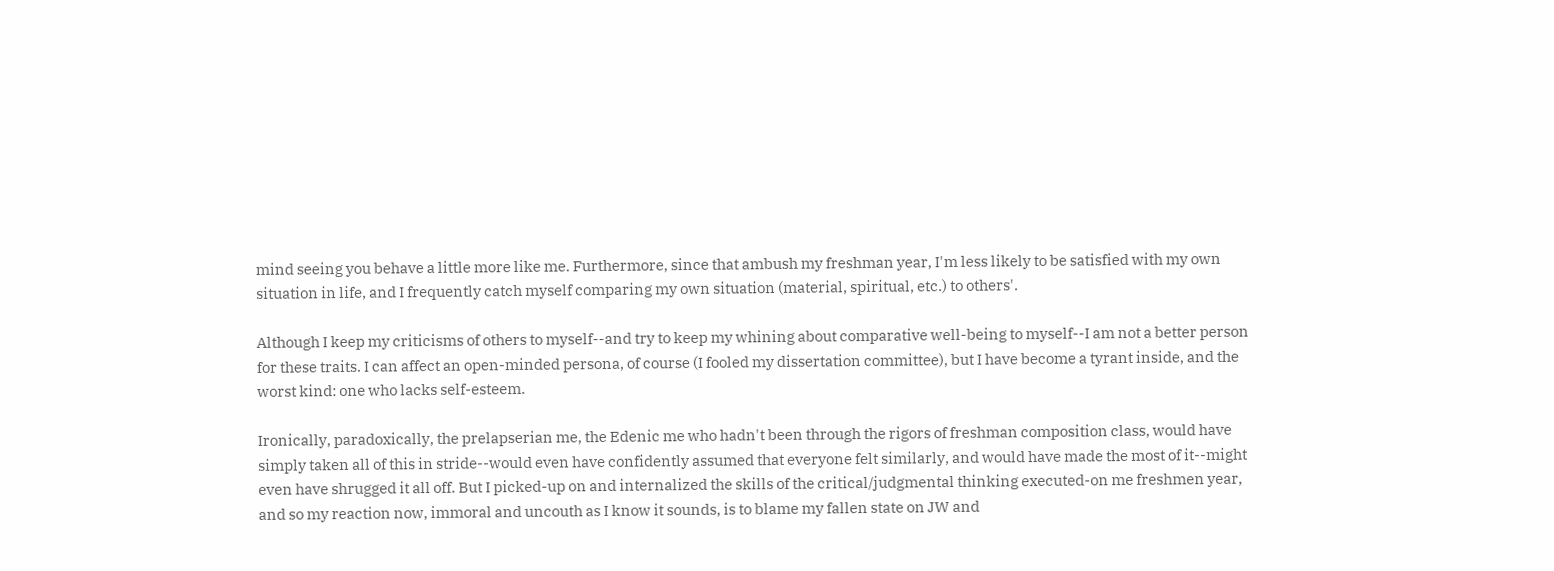mind seeing you behave a little more like me. Furthermore, since that ambush my freshman year, I'm less likely to be satisfied with my own situation in life, and I frequently catch myself comparing my own situation (material, spiritual, etc.) to others'.

Although I keep my criticisms of others to myself--and try to keep my whining about comparative well-being to myself--I am not a better person for these traits. I can affect an open-minded persona, of course (I fooled my dissertation committee), but I have become a tyrant inside, and the worst kind: one who lacks self-esteem.

Ironically, paradoxically, the prelapserian me, the Edenic me who hadn't been through the rigors of freshman composition class, would have simply taken all of this in stride--would even have confidently assumed that everyone felt similarly, and would have made the most of it--might even have shrugged it all off. But I picked-up on and internalized the skills of the critical/judgmental thinking executed-on me freshmen year, and so my reaction now, immoral and uncouth as I know it sounds, is to blame my fallen state on JW and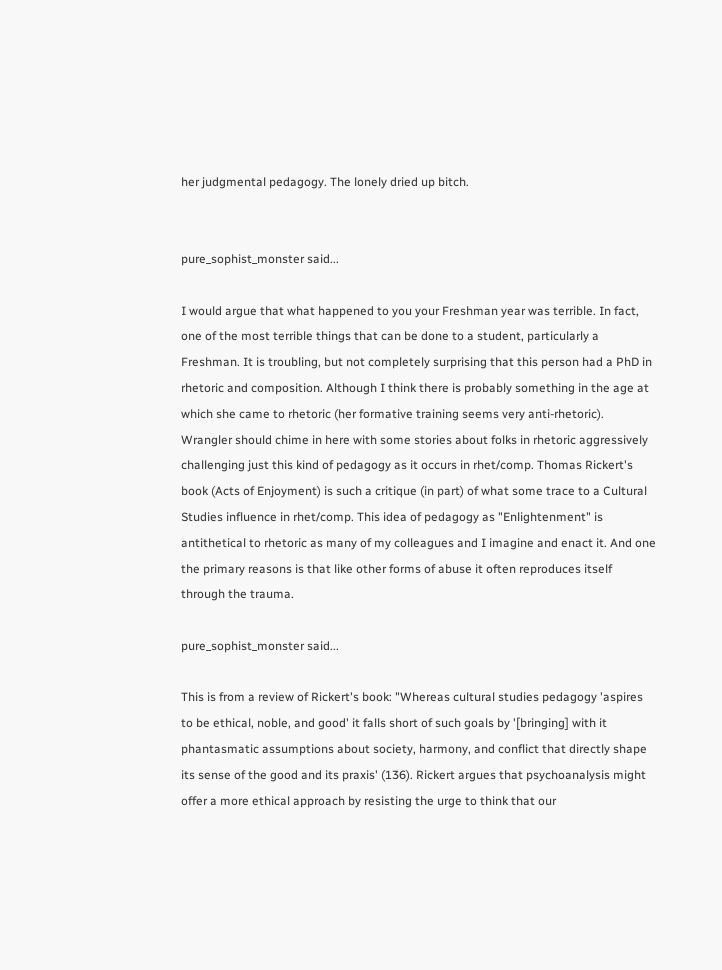her judgmental pedagogy. The lonely dried up bitch.


pure_sophist_monster said...

I would argue that what happened to you your Freshman year was terrible. In fact, one of the most terrible things that can be done to a student, particularly a Freshman. It is troubling, but not completely surprising that this person had a PhD in rhetoric and composition. Although I think there is probably something in the age at which she came to rhetoric (her formative training seems very anti-rhetoric). Wrangler should chime in here with some stories about folks in rhetoric aggressively challenging just this kind of pedagogy as it occurs in rhet/comp. Thomas Rickert's book (Acts of Enjoyment) is such a critique (in part) of what some trace to a Cultural Studies influence in rhet/comp. This idea of pedagogy as "Enlightenment" is antithetical to rhetoric as many of my colleagues and I imagine and enact it. And one the primary reasons is that like other forms of abuse it often reproduces itself through the trauma.

pure_sophist_monster said...

This is from a review of Rickert's book: "Whereas cultural studies pedagogy 'aspires to be ethical, noble, and good' it falls short of such goals by '[bringing] with it phantasmatic assumptions about society, harmony, and conflict that directly shape its sense of the good and its praxis' (136). Rickert argues that psychoanalysis might offer a more ethical approach by resisting the urge to think that our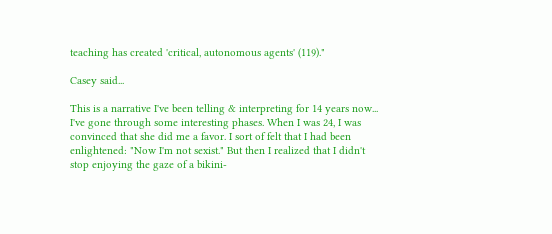teaching has created 'critical, autonomous agents' (119)."

Casey said...

This is a narrative I've been telling & interpreting for 14 years now... I've gone through some interesting phases. When I was 24, I was convinced that she did me a favor. I sort of felt that I had been enlightened: "Now I'm not sexist." But then I realized that I didn't stop enjoying the gaze of a bikini-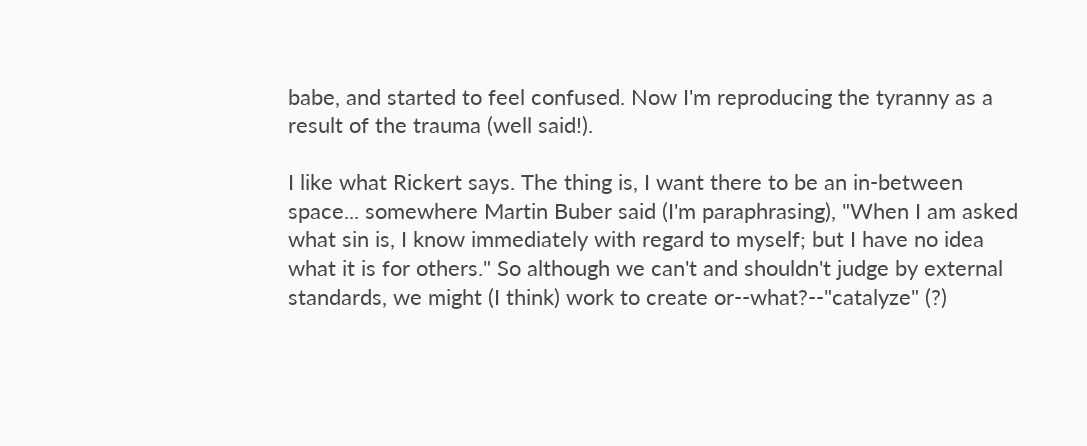babe, and started to feel confused. Now I'm reproducing the tyranny as a result of the trauma (well said!).

I like what Rickert says. The thing is, I want there to be an in-between space... somewhere Martin Buber said (I'm paraphrasing), "When I am asked what sin is, I know immediately with regard to myself; but I have no idea what it is for others." So although we can't and shouldn't judge by external standards, we might (I think) work to create or--what?--"catalyze" (?)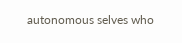autonomous selves who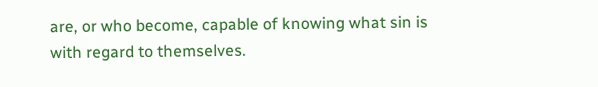are, or who become, capable of knowing what sin is with regard to themselves.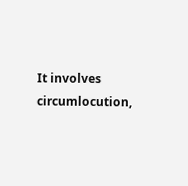It involves circumlocution,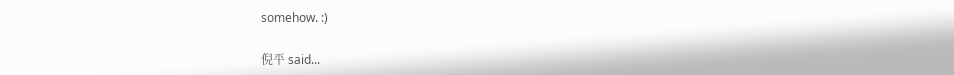somehow. :)

倪平 said...